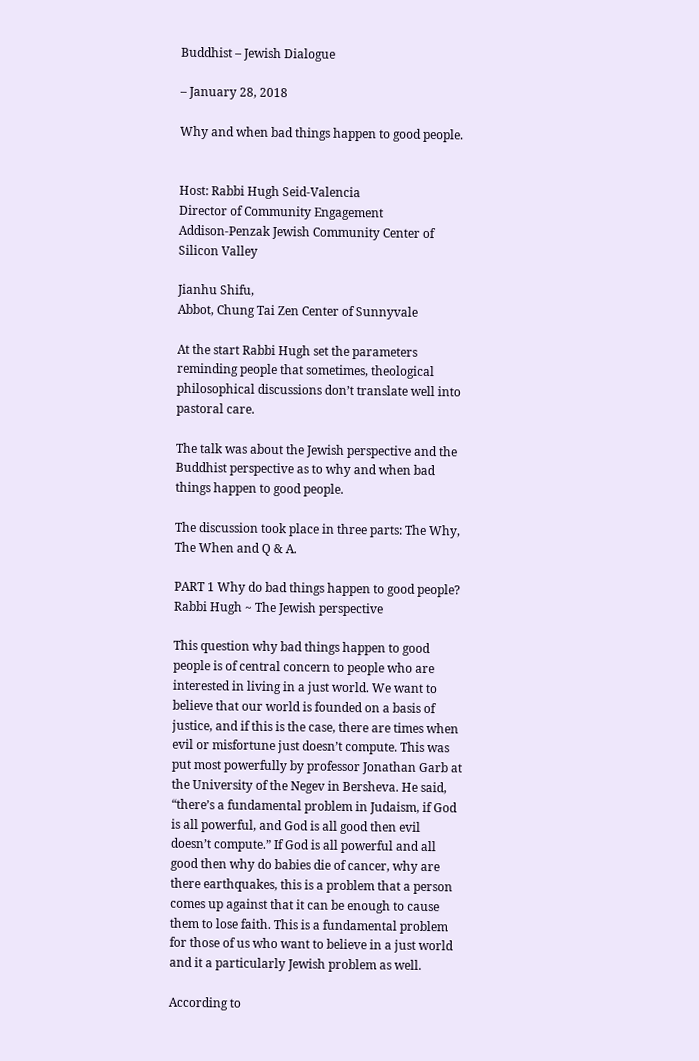Buddhist – Jewish Dialogue

– January 28, 2018

Why and when bad things happen to good people.


Host: Rabbi Hugh Seid-Valencia
Director of Community Engagement
Addison-Penzak Jewish Community Center of Silicon Valley

Jianhu Shifu,
Abbot, Chung Tai Zen Center of Sunnyvale

At the start Rabbi Hugh set the parameters reminding people that sometimes, theological philosophical discussions don’t translate well into pastoral care.

The talk was about the Jewish perspective and the Buddhist perspective as to why and when bad things happen to good people.

The discussion took place in three parts: The Why, The When and Q & A.

PART 1 Why do bad things happen to good people?
Rabbi Hugh ~ The Jewish perspective

This question why bad things happen to good people is of central concern to people who are interested in living in a just world. We want to believe that our world is founded on a basis of justice, and if this is the case, there are times when evil or misfortune just doesn’t compute. This was put most powerfully by professor Jonathan Garb at the University of the Negev in Bersheva. He said, “there’s a fundamental problem in Judaism, if God is all powerful, and God is all good then evil doesn’t compute.” If God is all powerful and all good then why do babies die of cancer, why are there earthquakes, this is a problem that a person comes up against that it can be enough to cause them to lose faith. This is a fundamental problem for those of us who want to believe in a just world and it a particularly Jewish problem as well.

According to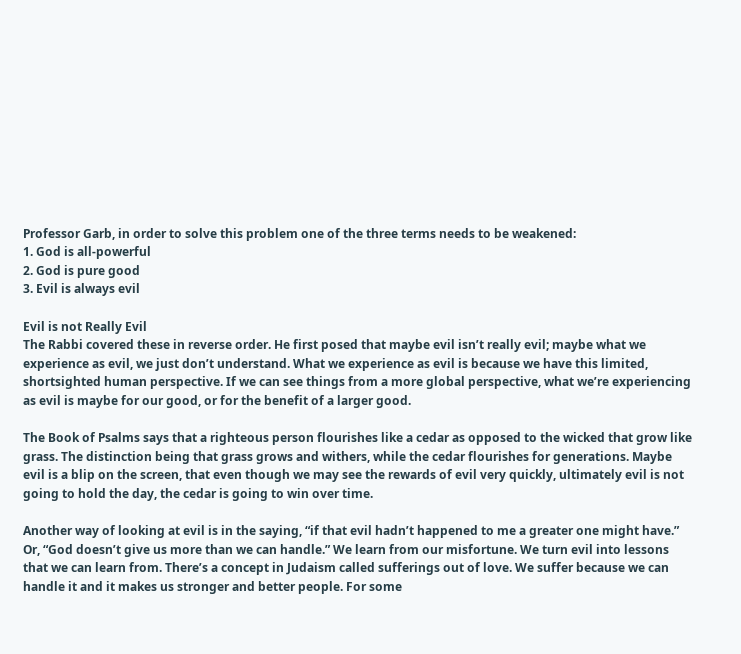Professor Garb, in order to solve this problem one of the three terms needs to be weakened:
1. God is all-powerful
2. God is pure good
3. Evil is always evil

Evil is not Really Evil
The Rabbi covered these in reverse order. He first posed that maybe evil isn’t really evil; maybe what we experience as evil, we just don’t understand. What we experience as evil is because we have this limited, shortsighted human perspective. If we can see things from a more global perspective, what we’re experiencing as evil is maybe for our good, or for the benefit of a larger good.

The Book of Psalms says that a righteous person flourishes like a cedar as opposed to the wicked that grow like grass. The distinction being that grass grows and withers, while the cedar flourishes for generations. Maybe evil is a blip on the screen, that even though we may see the rewards of evil very quickly, ultimately evil is not going to hold the day, the cedar is going to win over time.

Another way of looking at evil is in the saying, “if that evil hadn’t happened to me a greater one might have.” Or, “God doesn’t give us more than we can handle.” We learn from our misfortune. We turn evil into lessons that we can learn from. There’s a concept in Judaism called sufferings out of love. We suffer because we can handle it and it makes us stronger and better people. For some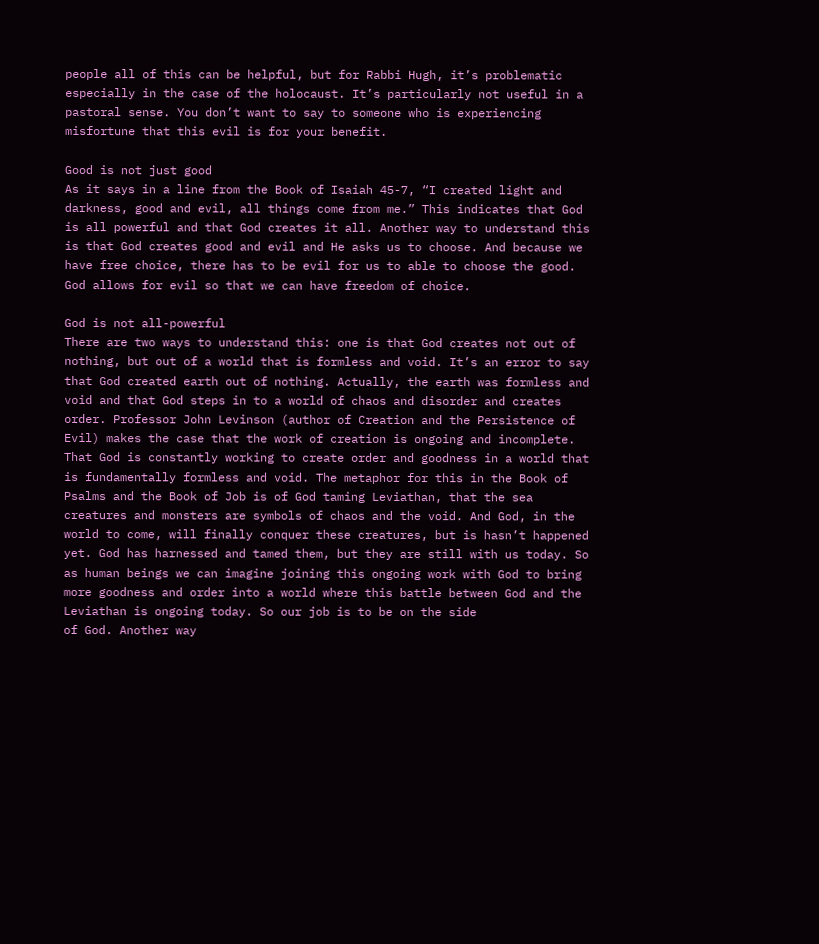people all of this can be helpful, but for Rabbi Hugh, it’s problematic especially in the case of the holocaust. It’s particularly not useful in a pastoral sense. You don’t want to say to someone who is experiencing misfortune that this evil is for your benefit.

Good is not just good
As it says in a line from the Book of Isaiah 45-7, “I created light and darkness, good and evil, all things come from me.” This indicates that God is all powerful and that God creates it all. Another way to understand this is that God creates good and evil and He asks us to choose. And because we have free choice, there has to be evil for us to able to choose the good. God allows for evil so that we can have freedom of choice.

God is not all-powerful
There are two ways to understand this: one is that God creates not out of nothing, but out of a world that is formless and void. It’s an error to say that God created earth out of nothing. Actually, the earth was formless and void and that God steps in to a world of chaos and disorder and creates order. Professor John Levinson (author of Creation and the Persistence of Evil) makes the case that the work of creation is ongoing and incomplete. That God is constantly working to create order and goodness in a world that is fundamentally formless and void. The metaphor for this in the Book of Psalms and the Book of Job is of God taming Leviathan, that the sea creatures and monsters are symbols of chaos and the void. And God, in the world to come, will finally conquer these creatures, but is hasn’t happened yet. God has harnessed and tamed them, but they are still with us today. So as human beings we can imagine joining this ongoing work with God to bring more goodness and order into a world where this battle between God and the Leviathan is ongoing today. So our job is to be on the side
of God. Another way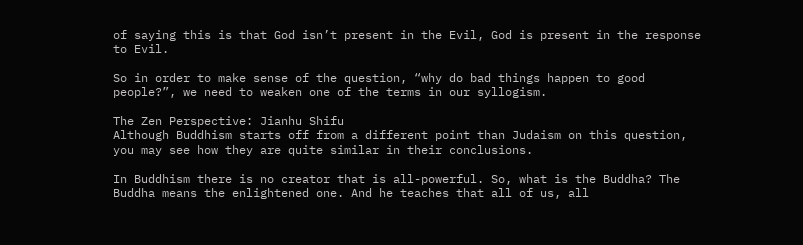of saying this is that God isn’t present in the Evil, God is present in the response to Evil.

So in order to make sense of the question, “why do bad things happen to good people?”, we need to weaken one of the terms in our syllogism.

The Zen Perspective: Jianhu Shifu
Although Buddhism starts off from a different point than Judaism on this question, you may see how they are quite similar in their conclusions.

In Buddhism there is no creator that is all-powerful. So, what is the Buddha? The Buddha means the enlightened one. And he teaches that all of us, all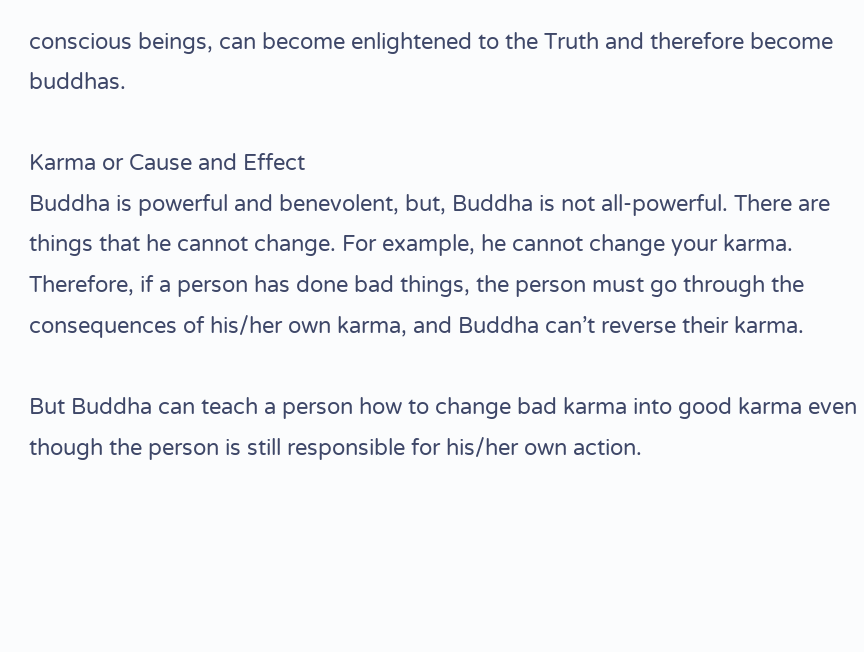conscious beings, can become enlightened to the Truth and therefore become buddhas.

Karma or Cause and Effect
Buddha is powerful and benevolent, but, Buddha is not all-powerful. There are things that he cannot change. For example, he cannot change your karma. Therefore, if a person has done bad things, the person must go through the consequences of his/her own karma, and Buddha can’t reverse their karma.

But Buddha can teach a person how to change bad karma into good karma even though the person is still responsible for his/her own action.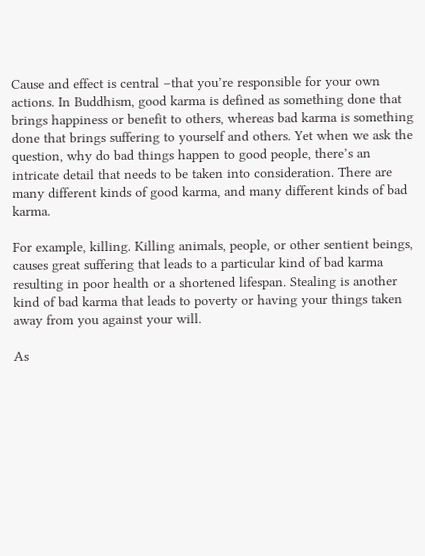Cause and effect is central –that you’re responsible for your own actions. In Buddhism, good karma is defined as something done that brings happiness or benefit to others, whereas bad karma is something done that brings suffering to yourself and others. Yet when we ask the question, why do bad things happen to good people, there’s an intricate detail that needs to be taken into consideration. There are many different kinds of good karma, and many different kinds of bad karma.

For example, killing. Killing animals, people, or other sentient beings, causes great suffering that leads to a particular kind of bad karma resulting in poor health or a shortened lifespan. Stealing is another kind of bad karma that leads to poverty or having your things taken away from you against your will.

As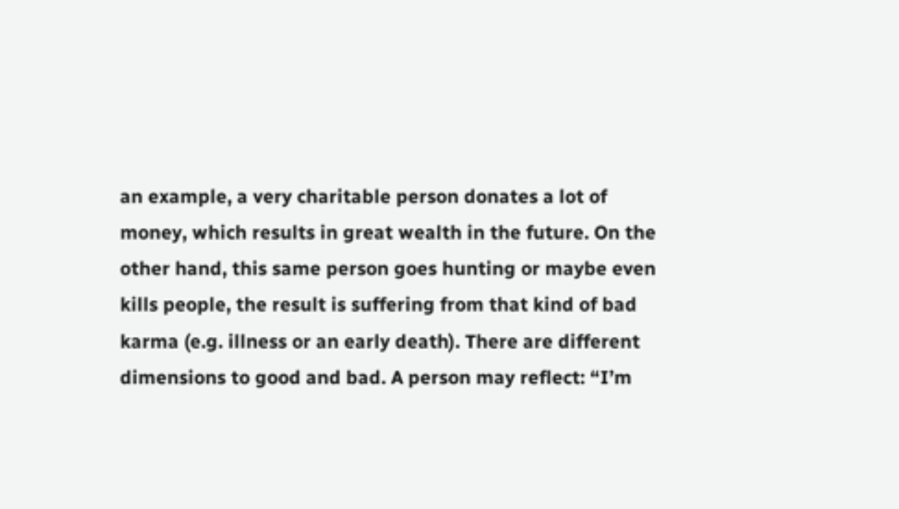an example, a very charitable person donates a lot of money, which results in great wealth in the future. On the other hand, this same person goes hunting or maybe even kills people, the result is suffering from that kind of bad karma (e.g. illness or an early death). There are different dimensions to good and bad. A person may reflect: “I’m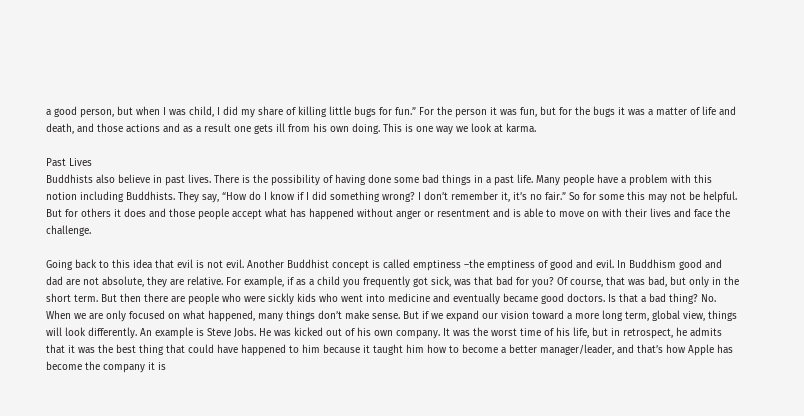a good person, but when I was child, I did my share of killing little bugs for fun.” For the person it was fun, but for the bugs it was a matter of life and death, and those actions and as a result one gets ill from his own doing. This is one way we look at karma.

Past Lives
Buddhists also believe in past lives. There is the possibility of having done some bad things in a past life. Many people have a problem with this notion including Buddhists. They say, “How do I know if I did something wrong? I don’t remember it, it’s no fair.” So for some this may not be helpful. But for others it does and those people accept what has happened without anger or resentment and is able to move on with their lives and face the challenge.

Going back to this idea that evil is not evil. Another Buddhist concept is called emptiness –the emptiness of good and evil. In Buddhism good and dad are not absolute, they are relative. For example, if as a child you frequently got sick, was that bad for you? Of course, that was bad, but only in the short term. But then there are people who were sickly kids who went into medicine and eventually became good doctors. Is that a bad thing? No. When we are only focused on what happened, many things don’t make sense. But if we expand our vision toward a more long term, global view, things will look differently. An example is Steve Jobs. He was kicked out of his own company. It was the worst time of his life, but in retrospect, he admits that it was the best thing that could have happened to him because it taught him how to become a better manager/leader, and that’s how Apple has become the company it is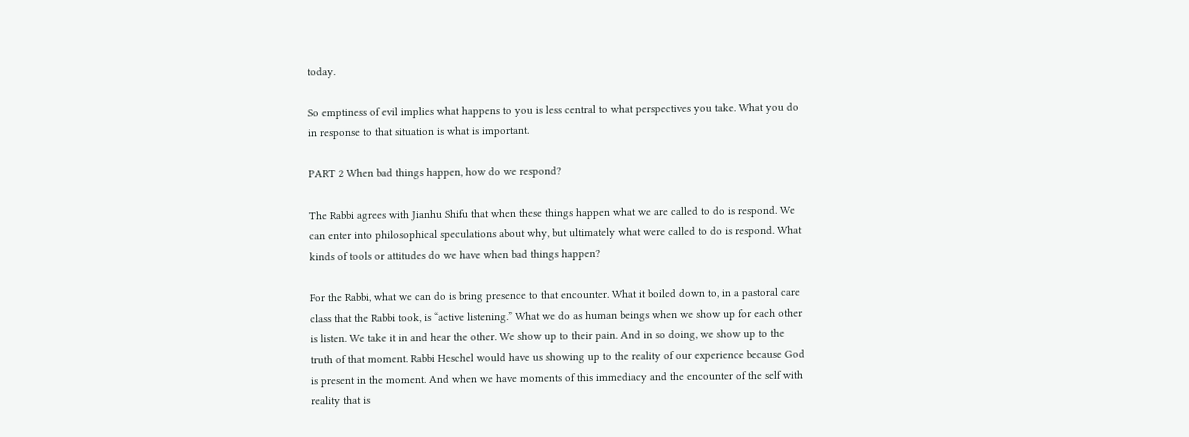today.

So emptiness of evil implies what happens to you is less central to what perspectives you take. What you do in response to that situation is what is important.

PART 2 When bad things happen, how do we respond?

The Rabbi agrees with Jianhu Shifu that when these things happen what we are called to do is respond. We can enter into philosophical speculations about why, but ultimately what were called to do is respond. What kinds of tools or attitudes do we have when bad things happen?

For the Rabbi, what we can do is bring presence to that encounter. What it boiled down to, in a pastoral care class that the Rabbi took, is “active listening.” What we do as human beings when we show up for each other is listen. We take it in and hear the other. We show up to their pain. And in so doing, we show up to the truth of that moment. Rabbi Heschel would have us showing up to the reality of our experience because God is present in the moment. And when we have moments of this immediacy and the encounter of the self with reality that is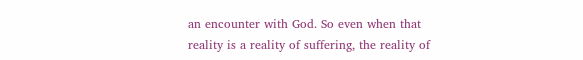an encounter with God. So even when that reality is a reality of suffering, the reality of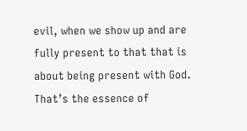evil, when we show up and are fully present to that that is about being present with God. That’s the essence of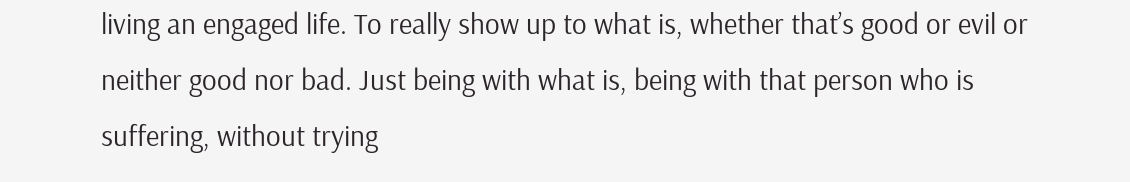living an engaged life. To really show up to what is, whether that’s good or evil or neither good nor bad. Just being with what is, being with that person who is suffering, without trying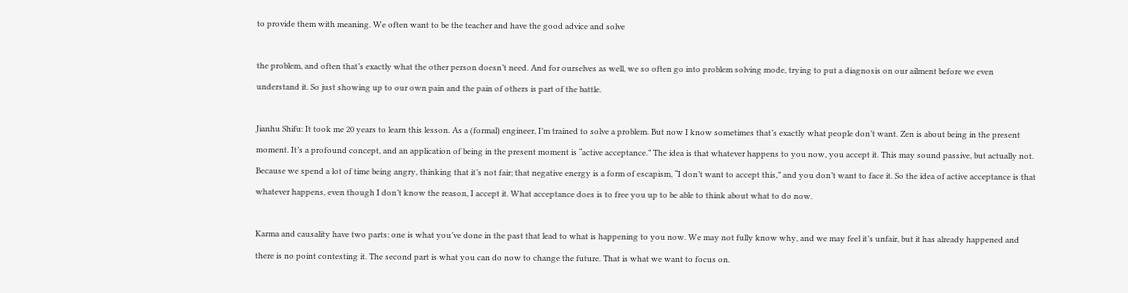to provide them with meaning. We often want to be the teacher and have the good advice and solve

the problem, and often that’s exactly what the other person doesn’t need. And for ourselves as well, we so often go into problem solving mode, trying to put a diagnosis on our ailment before we even understand it. So just showing up to our own pain and the pain of others is part of the battle.

Jianhu Shifu: It took me 20 years to learn this lesson. As a (formal) engineer, I’m trained to solve a problem. But now I know sometimes that’s exactly what people don’t want. Zen is about being in the present moment. It’s a profound concept, and an application of being in the present moment is “active acceptance.” The idea is that whatever happens to you now, you accept it. This may sound passive, but actually not. Because we spend a lot of time being angry, thinking that it’s not fair; that negative energy is a form of escapism, “I don’t want to accept this,” and you don’t want to face it. So the idea of active acceptance is that whatever happens, even though I don’t know the reason, I accept it. What acceptance does is to free you up to be able to think about what to do now.

Karma and causality have two parts: one is what you’ve done in the past that lead to what is happening to you now. We may not fully know why, and we may feel it’s unfair, but it has already happened and there is no point contesting it. The second part is what you can do now to change the future. That is what we want to focus on.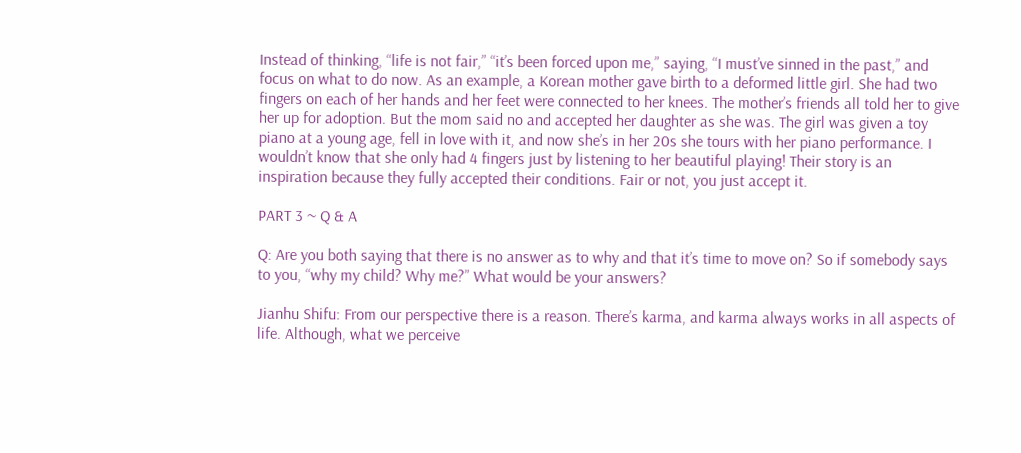Instead of thinking, “life is not fair,” “it’s been forced upon me,” saying, “I must’ve sinned in the past,” and focus on what to do now. As an example, a Korean mother gave birth to a deformed little girl. She had two fingers on each of her hands and her feet were connected to her knees. The mother’s friends all told her to give her up for adoption. But the mom said no and accepted her daughter as she was. The girl was given a toy piano at a young age, fell in love with it, and now she’s in her 20s she tours with her piano performance. I wouldn’t know that she only had 4 fingers just by listening to her beautiful playing! Their story is an inspiration because they fully accepted their conditions. Fair or not, you just accept it.

PART 3 ~ Q & A

Q: Are you both saying that there is no answer as to why and that it’s time to move on? So if somebody says to you, “why my child? Why me?” What would be your answers?

Jianhu Shifu: From our perspective there is a reason. There’s karma, and karma always works in all aspects of life. Although, what we perceive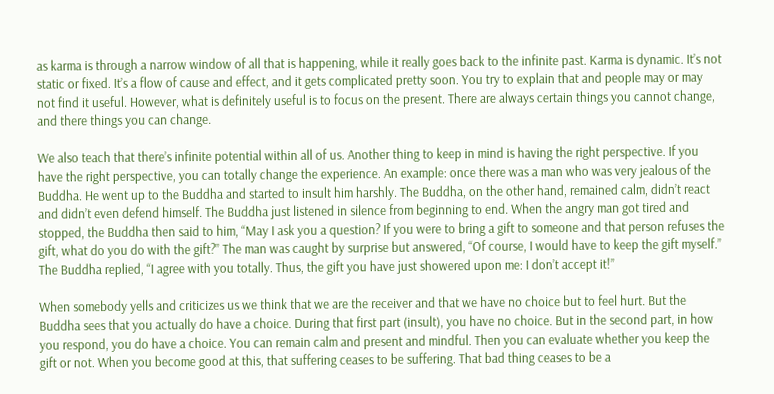as karma is through a narrow window of all that is happening, while it really goes back to the infinite past. Karma is dynamic. It’s not static or fixed. It’s a flow of cause and effect, and it gets complicated pretty soon. You try to explain that and people may or may not find it useful. However, what is definitely useful is to focus on the present. There are always certain things you cannot change, and there things you can change.

We also teach that there’s infinite potential within all of us. Another thing to keep in mind is having the right perspective. If you have the right perspective, you can totally change the experience. An example: once there was a man who was very jealous of the Buddha. He went up to the Buddha and started to insult him harshly. The Buddha, on the other hand, remained calm, didn’t react and didn’t even defend himself. The Buddha just listened in silence from beginning to end. When the angry man got tired and stopped, the Buddha then said to him, “May I ask you a question? If you were to bring a gift to someone and that person refuses the gift, what do you do with the gift?” The man was caught by surprise but answered, “Of course, I would have to keep the gift myself.” The Buddha replied, “I agree with you totally. Thus, the gift you have just showered upon me: I don’t accept it!”

When somebody yells and criticizes us we think that we are the receiver and that we have no choice but to feel hurt. But the Buddha sees that you actually do have a choice. During that first part (insult), you have no choice. But in the second part, in how you respond, you do have a choice. You can remain calm and present and mindful. Then you can evaluate whether you keep the gift or not. When you become good at this, that suffering ceases to be suffering. That bad thing ceases to be a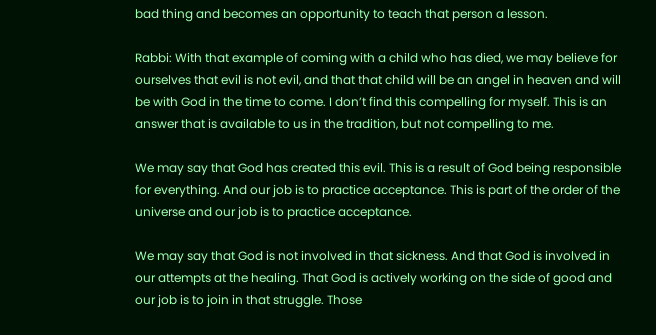bad thing and becomes an opportunity to teach that person a lesson.

Rabbi: With that example of coming with a child who has died, we may believe for ourselves that evil is not evil, and that that child will be an angel in heaven and will be with God in the time to come. I don’t find this compelling for myself. This is an answer that is available to us in the tradition, but not compelling to me.

We may say that God has created this evil. This is a result of God being responsible for everything. And our job is to practice acceptance. This is part of the order of the universe and our job is to practice acceptance.

We may say that God is not involved in that sickness. And that God is involved in our attempts at the healing. That God is actively working on the side of good and our job is to join in that struggle. Those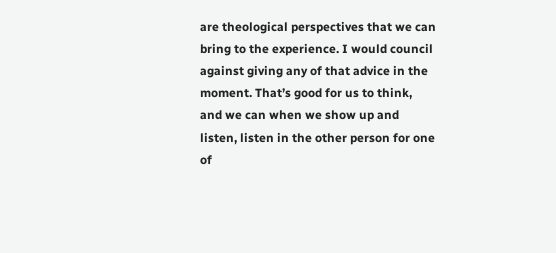are theological perspectives that we can bring to the experience. I would council against giving any of that advice in the moment. That’s good for us to think, and we can when we show up and listen, listen in the other person for one of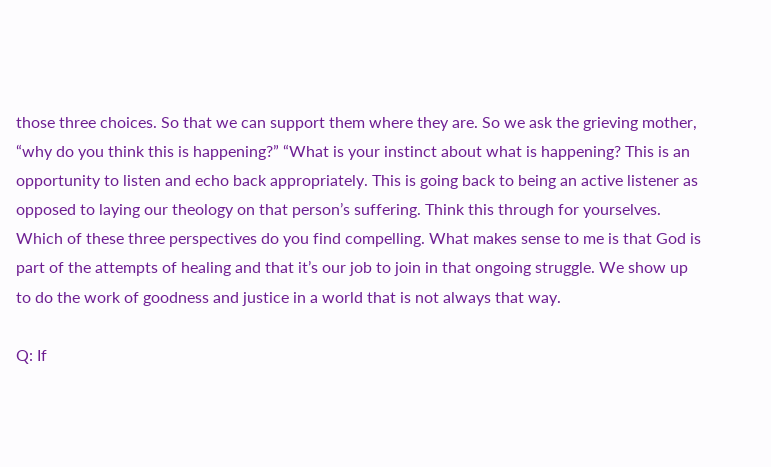those three choices. So that we can support them where they are. So we ask the grieving mother, “why do you think this is happening?” “What is your instinct about what is happening? This is an opportunity to listen and echo back appropriately. This is going back to being an active listener as opposed to laying our theology on that person’s suffering. Think this through for yourselves. Which of these three perspectives do you find compelling. What makes sense to me is that God is part of the attempts of healing and that it’s our job to join in that ongoing struggle. We show up to do the work of goodness and justice in a world that is not always that way.

Q: If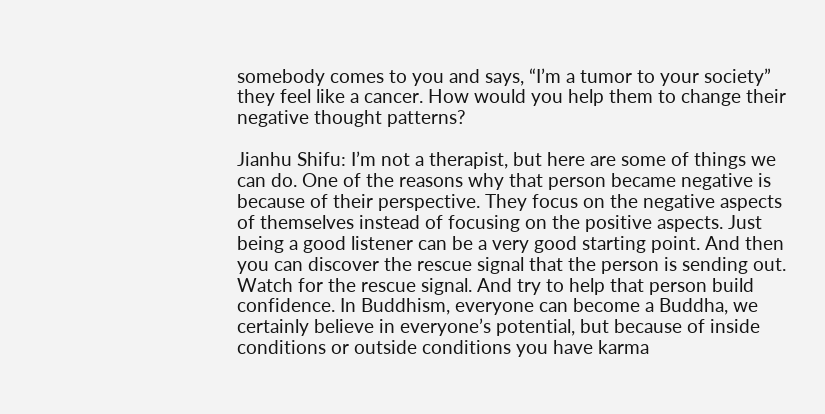somebody comes to you and says, “I’m a tumor to your society” they feel like a cancer. How would you help them to change their negative thought patterns?

Jianhu Shifu: I’m not a therapist, but here are some of things we can do. One of the reasons why that person became negative is because of their perspective. They focus on the negative aspects of themselves instead of focusing on the positive aspects. Just being a good listener can be a very good starting point. And then you can discover the rescue signal that the person is sending out. Watch for the rescue signal. And try to help that person build confidence. In Buddhism, everyone can become a Buddha, we certainly believe in everyone’s potential, but because of inside conditions or outside conditions you have karma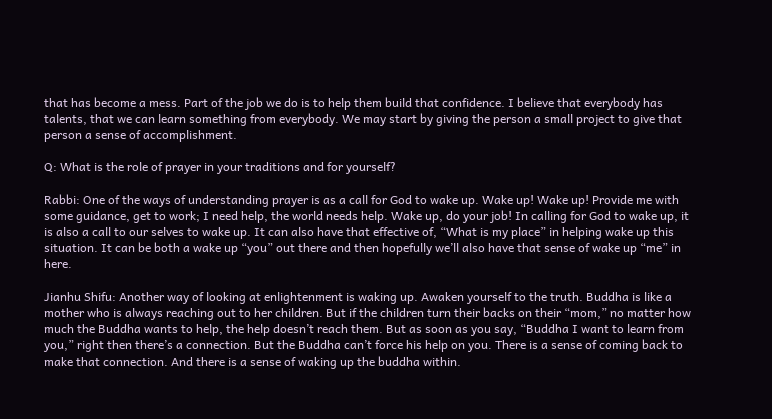that has become a mess. Part of the job we do is to help them build that confidence. I believe that everybody has talents, that we can learn something from everybody. We may start by giving the person a small project to give that person a sense of accomplishment.

Q: What is the role of prayer in your traditions and for yourself?

Rabbi: One of the ways of understanding prayer is as a call for God to wake up. Wake up! Wake up! Provide me with some guidance, get to work; I need help, the world needs help. Wake up, do your job! In calling for God to wake up, it is also a call to our selves to wake up. It can also have that effective of, “What is my place” in helping wake up this situation. It can be both a wake up “you” out there and then hopefully we’ll also have that sense of wake up “me” in here.

Jianhu Shifu: Another way of looking at enlightenment is waking up. Awaken yourself to the truth. Buddha is like a mother who is always reaching out to her children. But if the children turn their backs on their “mom,” no matter how much the Buddha wants to help, the help doesn’t reach them. But as soon as you say, “Buddha I want to learn from you,” right then there’s a connection. But the Buddha can’t force his help on you. There is a sense of coming back to make that connection. And there is a sense of waking up the buddha within.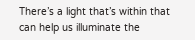There’s a light that’s within that can help us illuminate the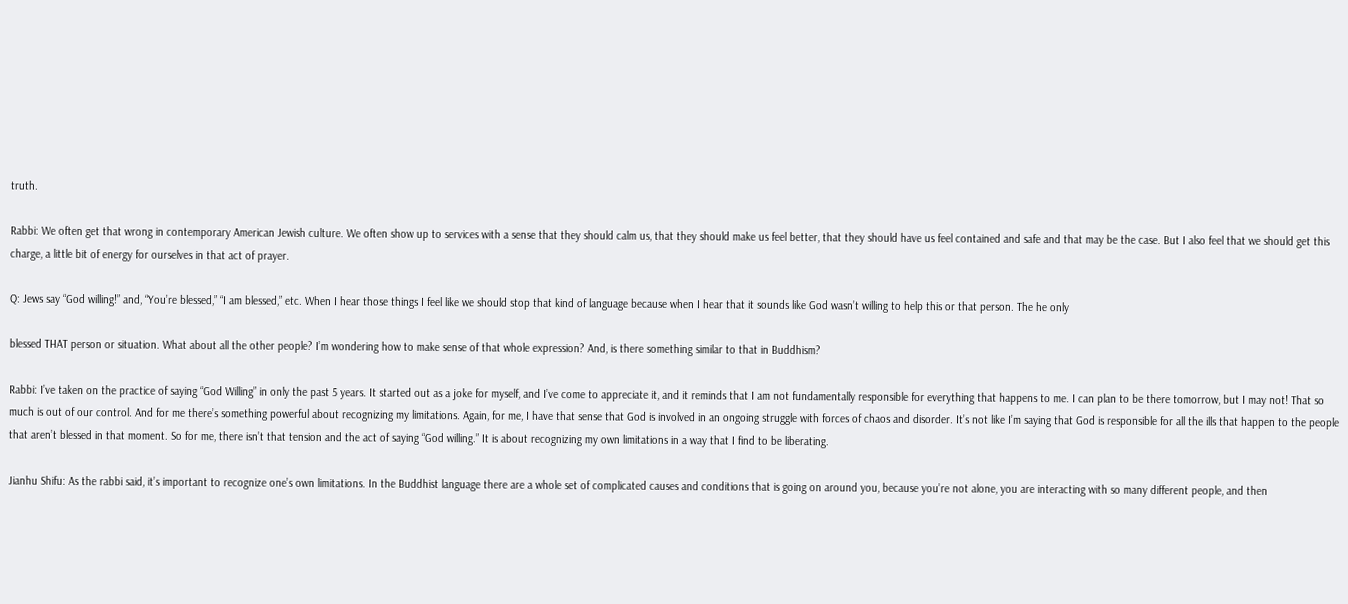truth.

Rabbi: We often get that wrong in contemporary American Jewish culture. We often show up to services with a sense that they should calm us, that they should make us feel better, that they should have us feel contained and safe and that may be the case. But I also feel that we should get this charge, a little bit of energy for ourselves in that act of prayer.

Q: Jews say “God willing!” and, “You’re blessed,” “I am blessed,” etc. When I hear those things I feel like we should stop that kind of language because when I hear that it sounds like God wasn’t willing to help this or that person. The he only

blessed THAT person or situation. What about all the other people? I’m wondering how to make sense of that whole expression? And, is there something similar to that in Buddhism?

Rabbi: I’ve taken on the practice of saying “God Willing” in only the past 5 years. It started out as a joke for myself, and I’ve come to appreciate it, and it reminds that I am not fundamentally responsible for everything that happens to me. I can plan to be there tomorrow, but I may not! That so much is out of our control. And for me there’s something powerful about recognizing my limitations. Again, for me, I have that sense that God is involved in an ongoing struggle with forces of chaos and disorder. It’s not like I’m saying that God is responsible for all the ills that happen to the people that aren’t blessed in that moment. So for me, there isn’t that tension and the act of saying “God willing.” It is about recognizing my own limitations in a way that I find to be liberating.

Jianhu Shifu: As the rabbi said, it’s important to recognize one’s own limitations. In the Buddhist language there are a whole set of complicated causes and conditions that is going on around you, because you’re not alone, you are interacting with so many different people, and then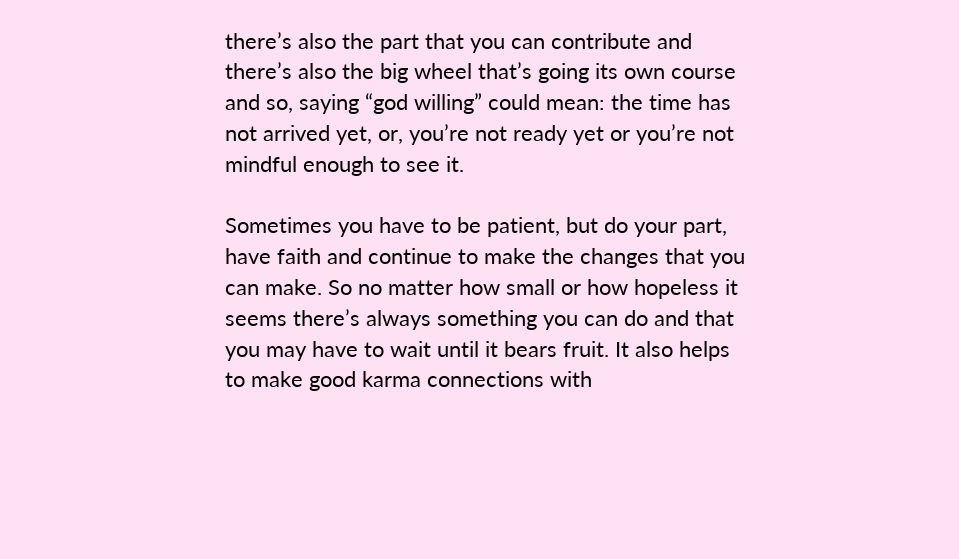there’s also the part that you can contribute and there’s also the big wheel that’s going its own course and so, saying “god willing” could mean: the time has not arrived yet, or, you’re not ready yet or you’re not mindful enough to see it.

Sometimes you have to be patient, but do your part, have faith and continue to make the changes that you can make. So no matter how small or how hopeless it seems there’s always something you can do and that you may have to wait until it bears fruit. It also helps to make good karma connections with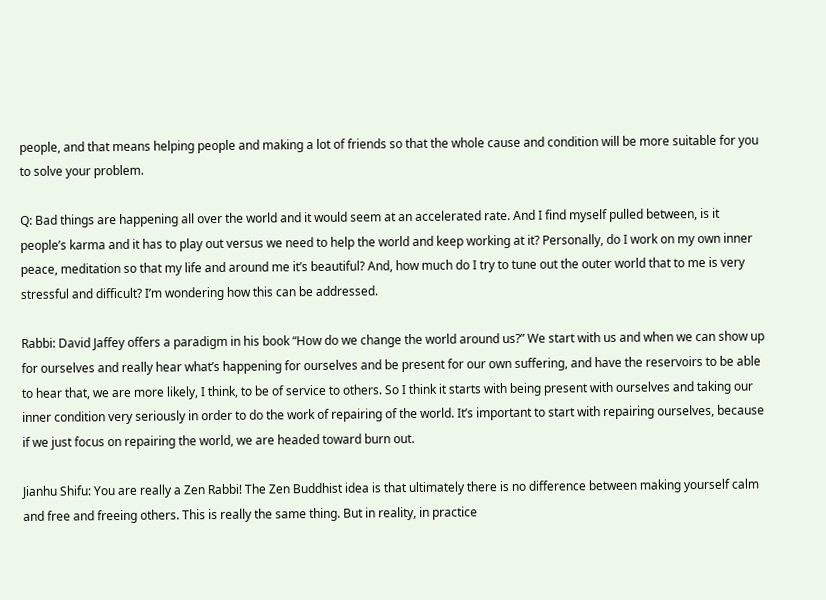people, and that means helping people and making a lot of friends so that the whole cause and condition will be more suitable for you to solve your problem.

Q: Bad things are happening all over the world and it would seem at an accelerated rate. And I find myself pulled between, is it people’s karma and it has to play out versus we need to help the world and keep working at it? Personally, do I work on my own inner peace, meditation so that my life and around me it’s beautiful? And, how much do I try to tune out the outer world that to me is very stressful and difficult? I’m wondering how this can be addressed.

Rabbi: David Jaffey offers a paradigm in his book “How do we change the world around us?” We start with us and when we can show up for ourselves and really hear what’s happening for ourselves and be present for our own suffering, and have the reservoirs to be able to hear that, we are more likely, I think, to be of service to others. So I think it starts with being present with ourselves and taking our inner condition very seriously in order to do the work of repairing of the world. It’s important to start with repairing ourselves, because if we just focus on repairing the world, we are headed toward burn out.

Jianhu Shifu: You are really a Zen Rabbi! The Zen Buddhist idea is that ultimately there is no difference between making yourself calm and free and freeing others. This is really the same thing. But in reality, in practice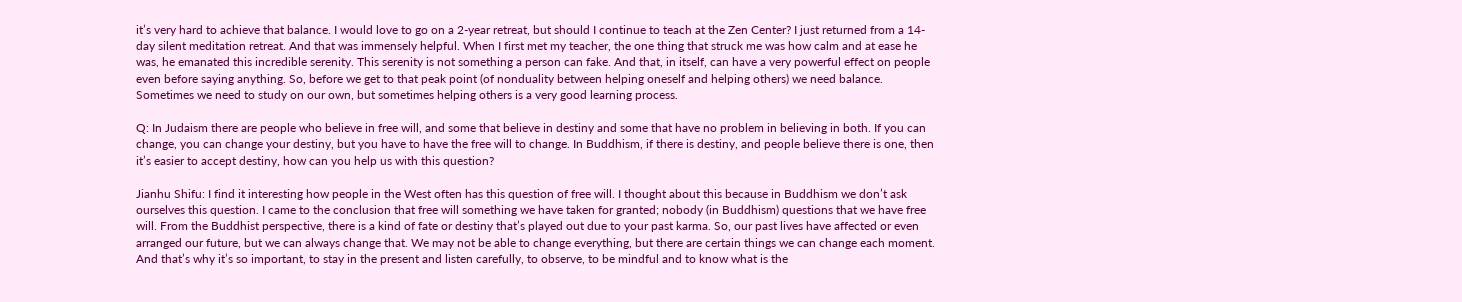it’s very hard to achieve that balance. I would love to go on a 2-year retreat, but should I continue to teach at the Zen Center? I just returned from a 14-day silent meditation retreat. And that was immensely helpful. When I first met my teacher, the one thing that struck me was how calm and at ease he was, he emanated this incredible serenity. This serenity is not something a person can fake. And that, in itself, can have a very powerful effect on people even before saying anything. So, before we get to that peak point (of nonduality between helping oneself and helping others) we need balance. Sometimes we need to study on our own, but sometimes helping others is a very good learning process.

Q: In Judaism there are people who believe in free will, and some that believe in destiny and some that have no problem in believing in both. If you can change, you can change your destiny, but you have to have the free will to change. In Buddhism, if there is destiny, and people believe there is one, then it’s easier to accept destiny, how can you help us with this question?

Jianhu Shifu: I find it interesting how people in the West often has this question of free will. I thought about this because in Buddhism we don’t ask ourselves this question. I came to the conclusion that free will something we have taken for granted; nobody (in Buddhism) questions that we have free will. From the Buddhist perspective, there is a kind of fate or destiny that’s played out due to your past karma. So, our past lives have affected or even arranged our future, but we can always change that. We may not be able to change everything, but there are certain things we can change each moment. And that’s why it’s so important, to stay in the present and listen carefully, to observe, to be mindful and to know what is the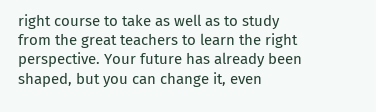right course to take as well as to study from the great teachers to learn the right perspective. Your future has already been shaped, but you can change it, even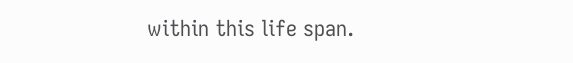within this life span.